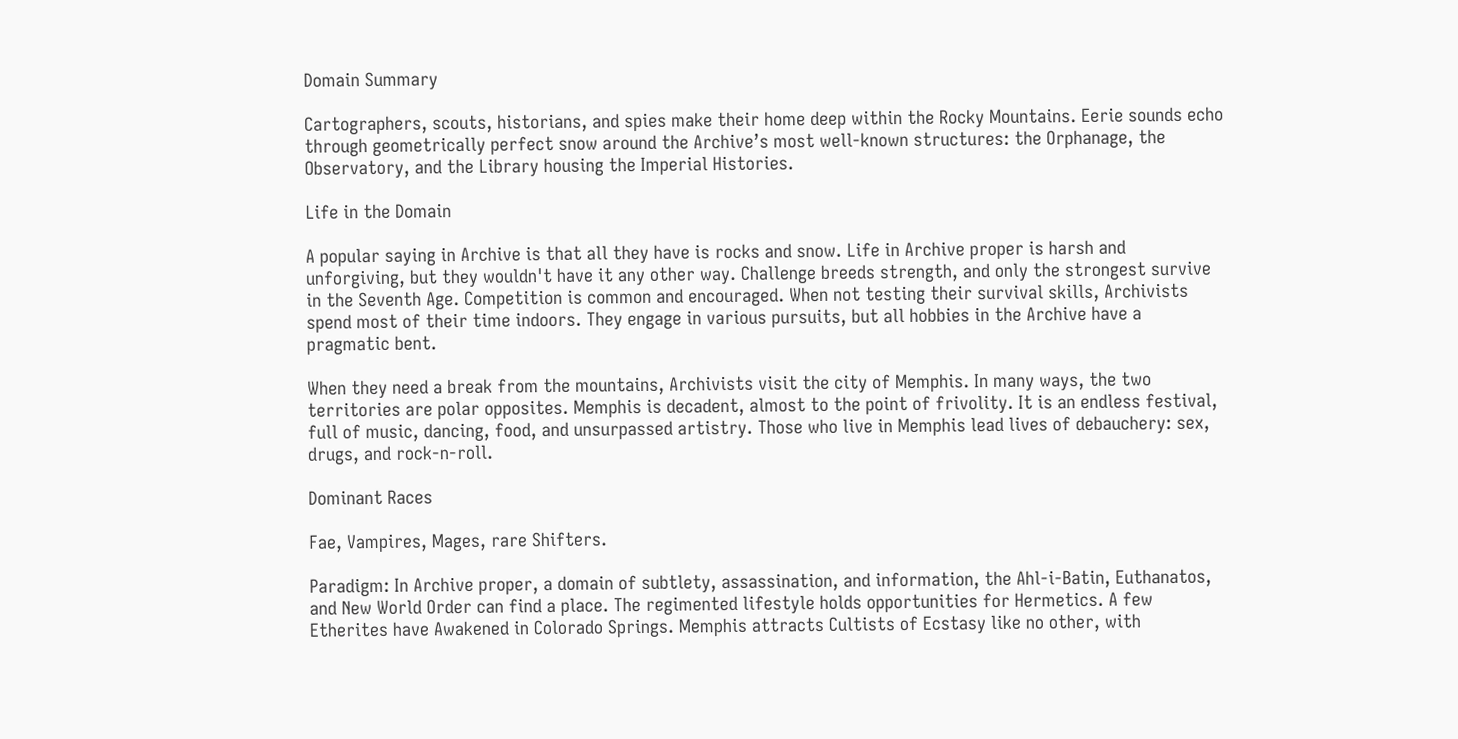Domain Summary

Cartographers, scouts, historians, and spies make their home deep within the Rocky Mountains. Eerie sounds echo through geometrically perfect snow around the Archive’s most well-known structures: the Orphanage, the Observatory, and the Library housing the Imperial Histories.

Life in the Domain

A popular saying in Archive is that all they have is rocks and snow. Life in Archive proper is harsh and unforgiving, but they wouldn't have it any other way. Challenge breeds strength, and only the strongest survive in the Seventh Age. Competition is common and encouraged. When not testing their survival skills, Archivists spend most of their time indoors. They engage in various pursuits, but all hobbies in the Archive have a pragmatic bent.

When they need a break from the mountains, Archivists visit the city of Memphis. In many ways, the two territories are polar opposites. Memphis is decadent, almost to the point of frivolity. It is an endless festival, full of music, dancing, food, and unsurpassed artistry. Those who live in Memphis lead lives of debauchery: sex, drugs, and rock-n-roll.

Dominant Races

Fae, Vampires, Mages, rare Shifters.

Paradigm: In Archive proper, a domain of subtlety, assassination, and information, the Ahl-i-Batin, Euthanatos, and New World Order can find a place. The regimented lifestyle holds opportunities for Hermetics. A few Etherites have Awakened in Colorado Springs. Memphis attracts Cultists of Ecstasy like no other, with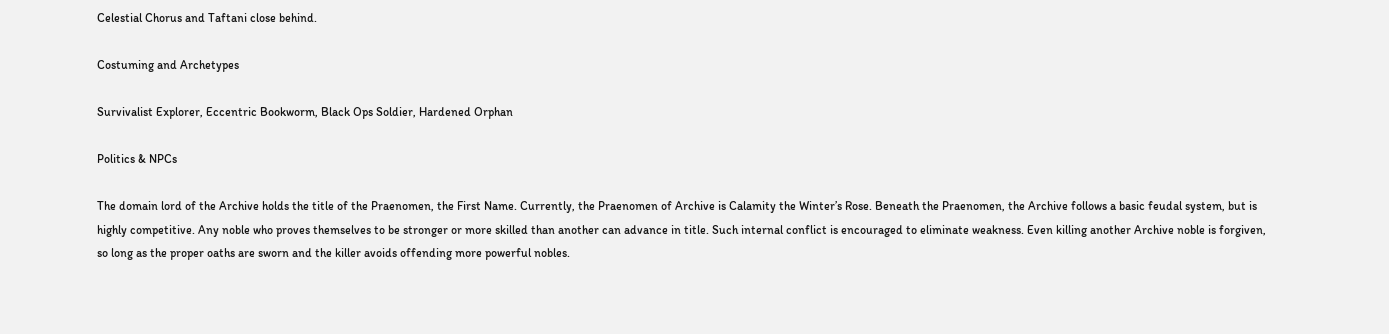Celestial Chorus and Taftani close behind.

Costuming and Archetypes

Survivalist Explorer, Eccentric Bookworm, Black Ops Soldier, Hardened Orphan

Politics & NPCs

The domain lord of the Archive holds the title of the Praenomen, the First Name. Currently, the Praenomen of Archive is Calamity the Winter’s Rose. Beneath the Praenomen, the Archive follows a basic feudal system, but is highly competitive. Any noble who proves themselves to be stronger or more skilled than another can advance in title. Such internal conflict is encouraged to eliminate weakness. Even killing another Archive noble is forgiven, so long as the proper oaths are sworn and the killer avoids offending more powerful nobles.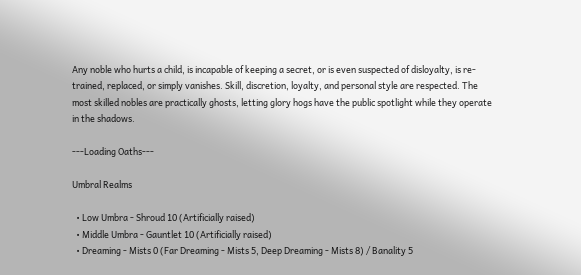Any noble who hurts a child, is incapable of keeping a secret, or is even suspected of disloyalty, is re-trained, replaced, or simply vanishes. Skill, discretion, loyalty, and personal style are respected. The most skilled nobles are practically ghosts, letting glory hogs have the public spotlight while they operate in the shadows.

---Loading Oaths---

Umbral Realms

  • Low Umbra - Shroud 10 (Artificially raised)
  • Middle Umbra - Gauntlet 10 (Artificially raised)
  • Dreaming - Mists 0 (Far Dreaming - Mists 5, Deep Dreaming - Mists 8) / Banality 5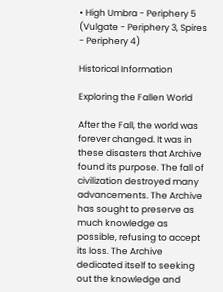• High Umbra - Periphery 5 (Vulgate - Periphery 3, Spires - Periphery 4)

Historical Information

Exploring the Fallen World

After the Fall, the world was forever changed. It was in these disasters that Archive found its purpose. The fall of civilization destroyed many advancements. The Archive has sought to preserve as much knowledge as possible, refusing to accept its loss. The Archive dedicated itself to seeking out the knowledge and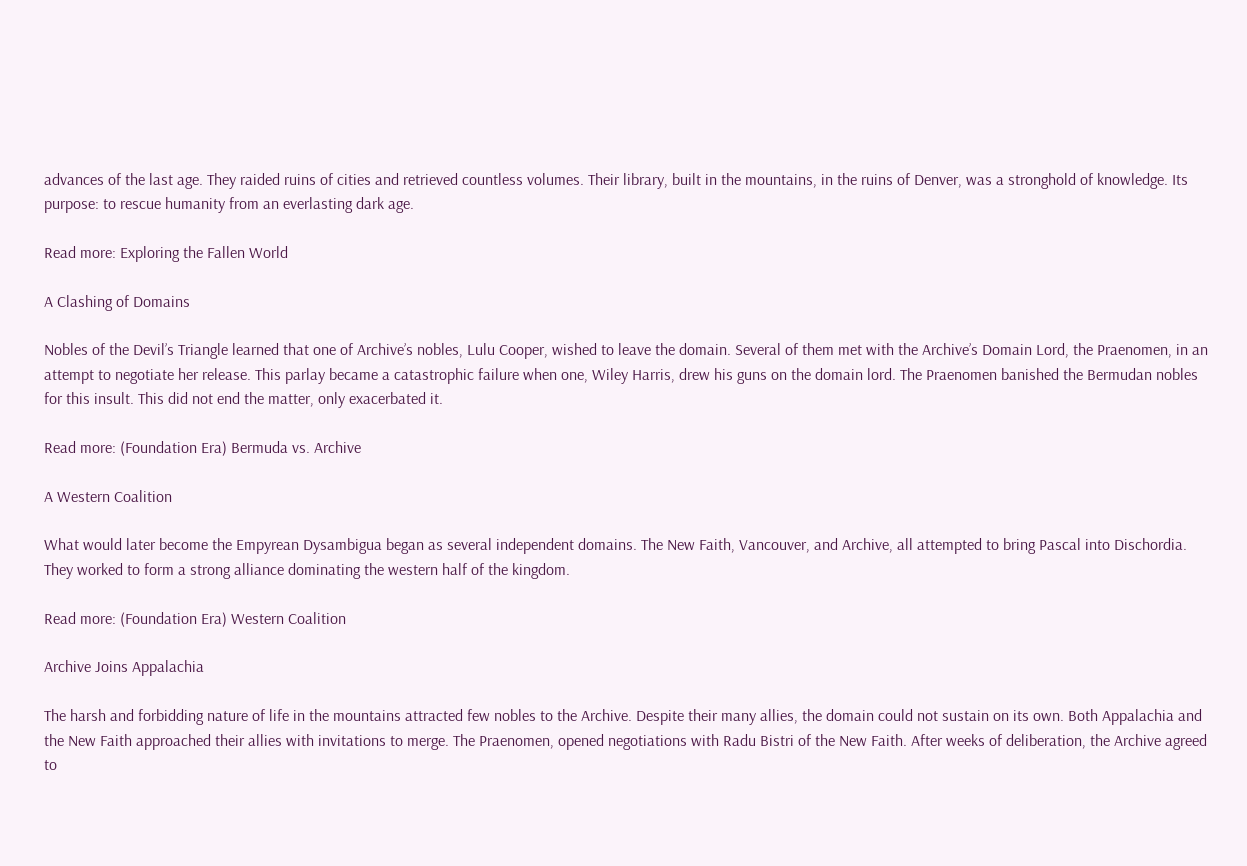advances of the last age. They raided ruins of cities and retrieved countless volumes. Their library, built in the mountains, in the ruins of Denver, was a stronghold of knowledge. Its purpose: to rescue humanity from an everlasting dark age.

Read more: Exploring the Fallen World

A Clashing of Domains

Nobles of the Devil’s Triangle learned that one of Archive’s nobles, Lulu Cooper, wished to leave the domain. Several of them met with the Archive’s Domain Lord, the Praenomen, in an attempt to negotiate her release. This parlay became a catastrophic failure when one, Wiley Harris, drew his guns on the domain lord. The Praenomen banished the Bermudan nobles for this insult. This did not end the matter, only exacerbated it.

Read more: (Foundation Era) Bermuda vs. Archive

A Western Coalition

What would later become the Empyrean Dysambigua began as several independent domains. The New Faith, Vancouver, and Archive, all attempted to bring Pascal into Dischordia. They worked to form a strong alliance dominating the western half of the kingdom.

Read more: (Foundation Era) Western Coalition

Archive Joins Appalachia

The harsh and forbidding nature of life in the mountains attracted few nobles to the Archive. Despite their many allies, the domain could not sustain on its own. Both Appalachia and the New Faith approached their allies with invitations to merge. The Praenomen, opened negotiations with Radu Bistri of the New Faith. After weeks of deliberation, the Archive agreed to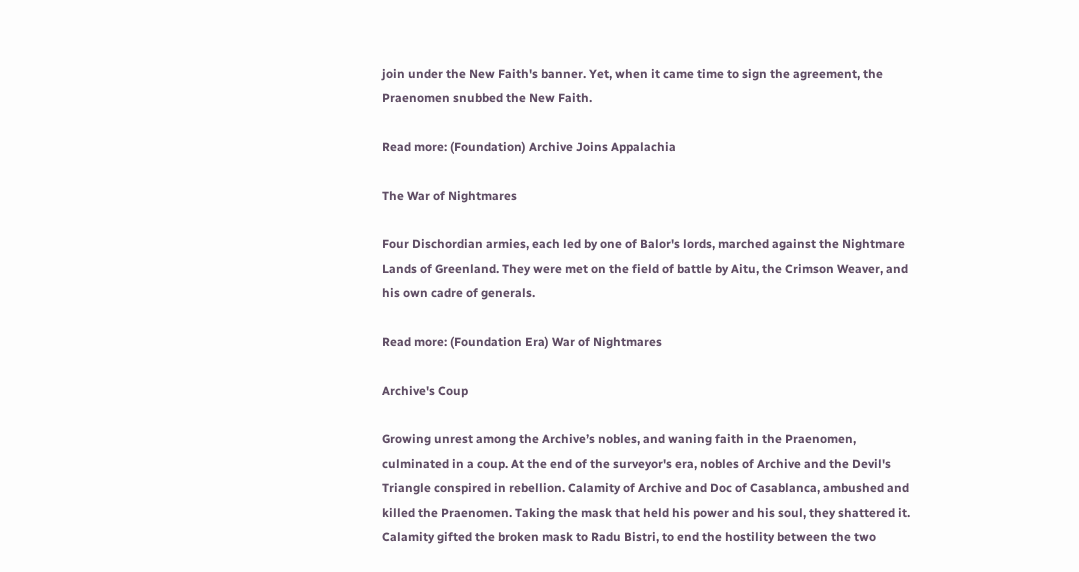join under the New Faith's banner. Yet, when it came time to sign the agreement, the Praenomen snubbed the New Faith.

Read more: (Foundation) Archive Joins Appalachia

The War of Nightmares

Four Dischordian armies, each led by one of Balor's lords, marched against the Nightmare Lands of Greenland. They were met on the field of battle by Aitu, the Crimson Weaver, and his own cadre of generals.

Read more: (Foundation Era) War of Nightmares

Archive's Coup

Growing unrest among the Archive’s nobles, and waning faith in the Praenomen, culminated in a coup. At the end of the surveyor's era, nobles of Archive and the Devil's Triangle conspired in rebellion. Calamity of Archive and Doc of Casablanca, ambushed and killed the Praenomen. Taking the mask that held his power and his soul, they shattered it. Calamity gifted the broken mask to Radu Bistri, to end the hostility between the two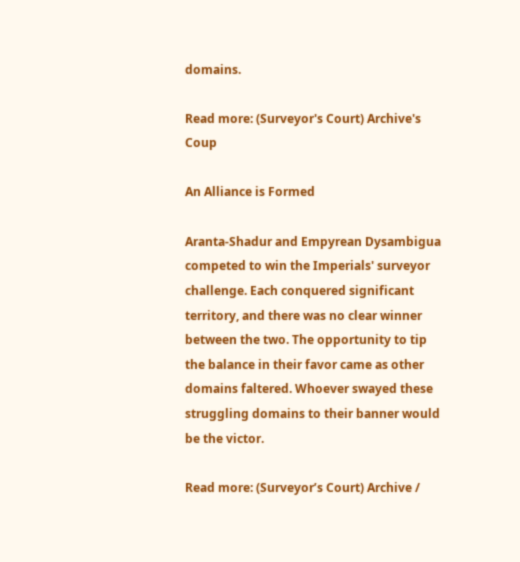domains.

Read more: (Surveyor's Court) Archive's Coup

An Alliance is Formed

Aranta-Shadur and Empyrean Dysambigua competed to win the Imperials' surveyor challenge. Each conquered significant territory, and there was no clear winner between the two. The opportunity to tip the balance in their favor came as other domains faltered. Whoever swayed these struggling domains to their banner would be the victor.

Read more: (Surveyor’s Court) Archive /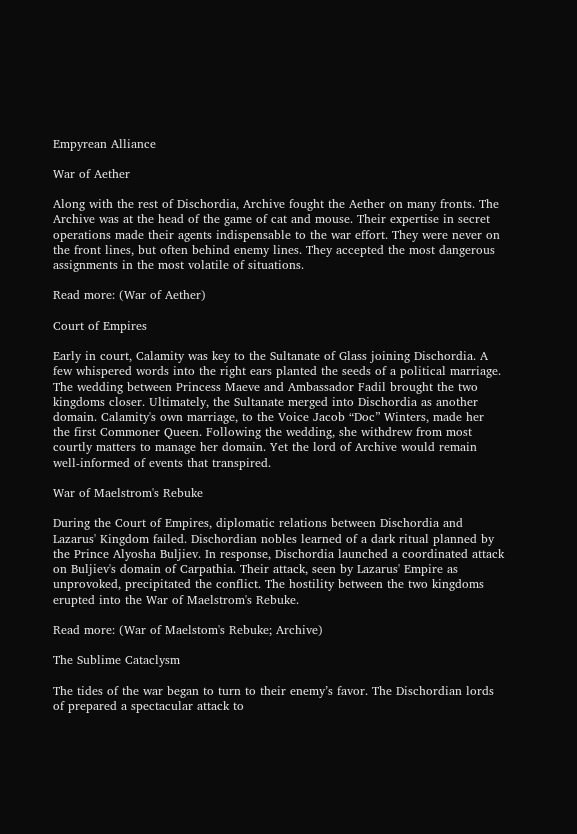Empyrean Alliance

War of Aether

Along with the rest of Dischordia, Archive fought the Aether on many fronts. The Archive was at the head of the game of cat and mouse. Their expertise in secret operations made their agents indispensable to the war effort. They were never on the front lines, but often behind enemy lines. They accepted the most dangerous assignments in the most volatile of situations.

Read more: (War of Aether)

Court of Empires

Early in court, Calamity was key to the Sultanate of Glass joining Dischordia. A few whispered words into the right ears planted the seeds of a political marriage. The wedding between Princess Maeve and Ambassador Fadil brought the two kingdoms closer. Ultimately, the Sultanate merged into Dischordia as another domain. Calamity's own marriage, to the Voice Jacob “Doc” Winters, made her the first Commoner Queen. Following the wedding, she withdrew from most courtly matters to manage her domain. Yet the lord of Archive would remain well-informed of events that transpired.

War of Maelstrom's Rebuke

During the Court of Empires, diplomatic relations between Dischordia and Lazarus' Kingdom failed. Dischordian nobles learned of a dark ritual planned by the Prince Alyosha Buljiev. In response, Dischordia launched a coordinated attack on Buljiev's domain of Carpathia. Their attack, seen by Lazarus' Empire as unprovoked, precipitated the conflict. The hostility between the two kingdoms erupted into the War of Maelstrom's Rebuke.

Read more: (War of Maelstom's Rebuke; Archive)

The Sublime Cataclysm

The tides of the war began to turn to their enemy’s favor. The Dischordian lords of prepared a spectacular attack to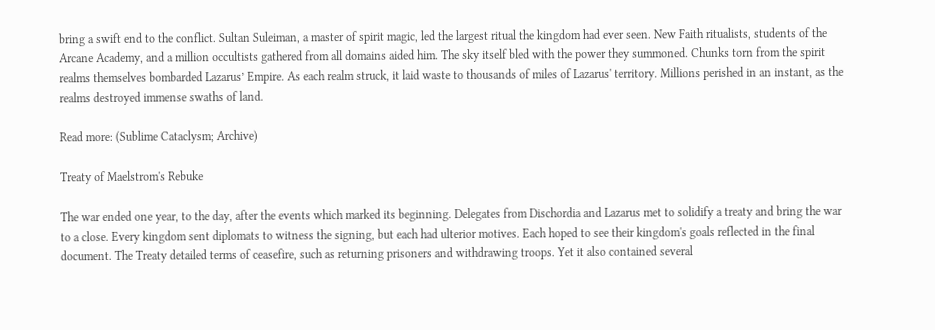bring a swift end to the conflict. Sultan Suleiman, a master of spirit magic, led the largest ritual the kingdom had ever seen. New Faith ritualists, students of the Arcane Academy, and a million occultists gathered from all domains aided him. The sky itself bled with the power they summoned. Chunks torn from the spirit realms themselves bombarded Lazarus’ Empire. As each realm struck, it laid waste to thousands of miles of Lazarus' territory. Millions perished in an instant, as the realms destroyed immense swaths of land.

Read more: (Sublime Cataclysm; Archive)

Treaty of Maelstrom's Rebuke

The war ended one year, to the day, after the events which marked its beginning. Delegates from Dischordia and Lazarus met to solidify a treaty and bring the war to a close. Every kingdom sent diplomats to witness the signing, but each had ulterior motives. Each hoped to see their kingdom's goals reflected in the final document. The Treaty detailed terms of ceasefire, such as returning prisoners and withdrawing troops. Yet it also contained several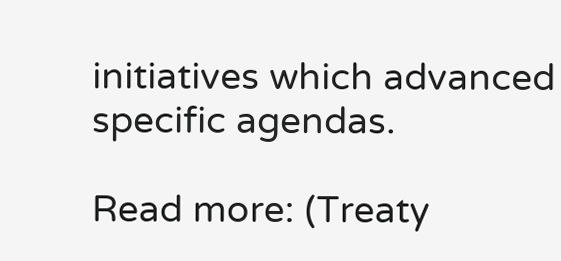initiatives which advanced specific agendas.

Read more: (Treaty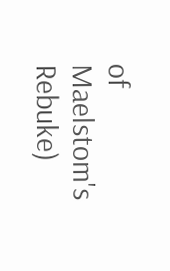of Maelstom's Rebuke)